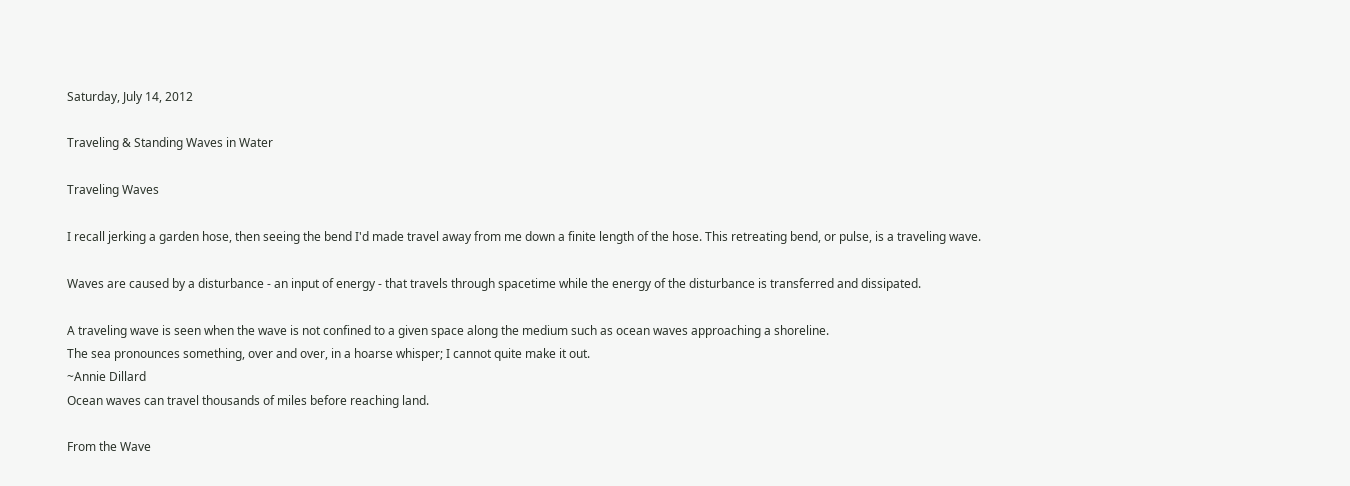Saturday, July 14, 2012

Traveling & Standing Waves in Water

Traveling Waves

I recall jerking a garden hose, then seeing the bend I'd made travel away from me down a finite length of the hose. This retreating bend, or pulse, is a traveling wave.

Waves are caused by a disturbance - an input of energy - that travels through spacetime while the energy of the disturbance is transferred and dissipated.

A traveling wave is seen when the wave is not confined to a given space along the medium such as ocean waves approaching a shoreline.
The sea pronounces something, over and over, in a hoarse whisper; I cannot quite make it out.
~Annie Dillard
Ocean waves can travel thousands of miles before reaching land.

From the Wave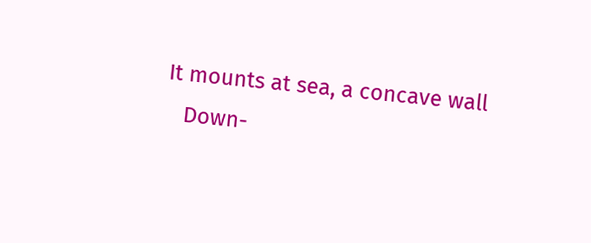It mounts at sea, a concave wall
   Down-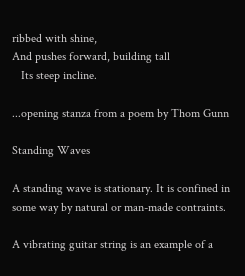ribbed with shine,
And pushes forward, building tall
   Its steep incline.

...opening stanza from a poem by Thom Gunn

Standing Waves

A standing wave is stationary. It is confined in some way by natural or man-made contraints.

A vibrating guitar string is an example of a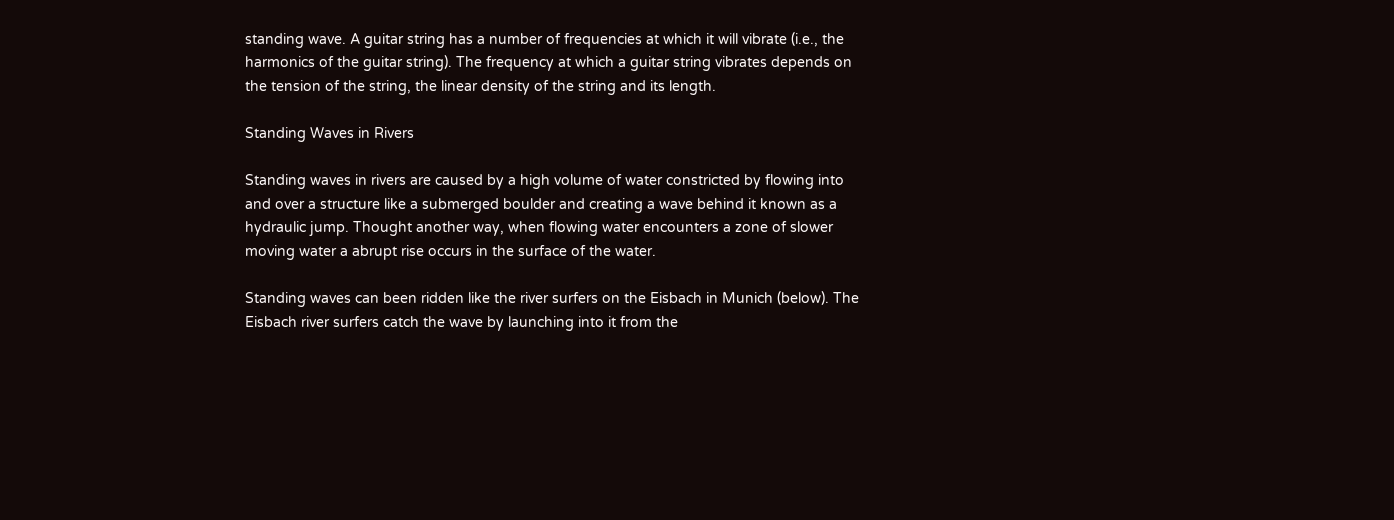standing wave. A guitar string has a number of frequencies at which it will vibrate (i.e., the harmonics of the guitar string). The frequency at which a guitar string vibrates depends on the tension of the string, the linear density of the string and its length.

Standing Waves in Rivers

Standing waves in rivers are caused by a high volume of water constricted by flowing into and over a structure like a submerged boulder and creating a wave behind it known as a hydraulic jump. Thought another way, when flowing water encounters a zone of slower moving water a abrupt rise occurs in the surface of the water.

Standing waves can been ridden like the river surfers on the Eisbach in Munich (below). The Eisbach river surfers catch the wave by launching into it from the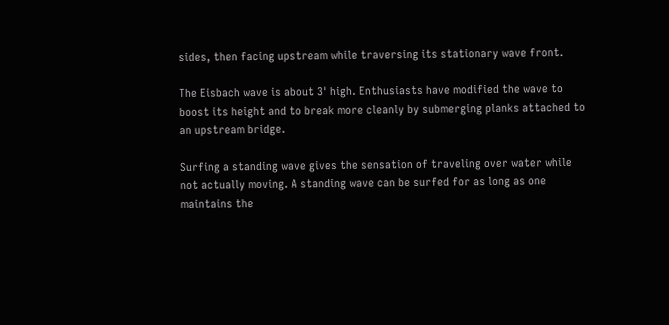sides, then facing upstream while traversing its stationary wave front.

The Eisbach wave is about 3' high. Enthusiasts have modified the wave to boost its height and to break more cleanly by submerging planks attached to an upstream bridge.

Surfing a standing wave gives the sensation of traveling over water while not actually moving. A standing wave can be surfed for as long as one maintains the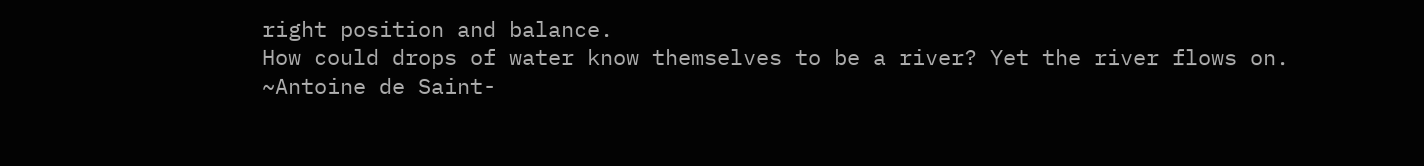right position and balance.
How could drops of water know themselves to be a river? Yet the river flows on.
~Antoine de Saint-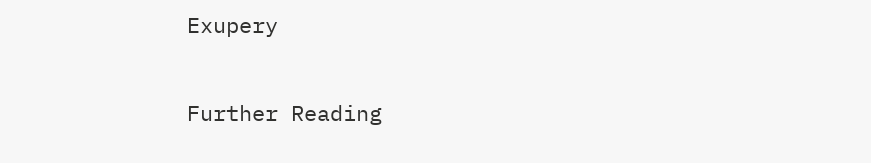Exupery

Further Reading